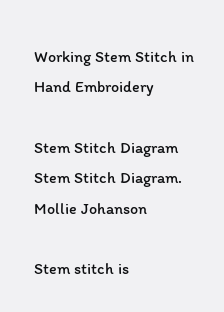Working Stem Stitch in Hand Embroidery

Stem Stitch Diagram
Stem Stitch Diagram. Mollie Johanson

Stem stitch is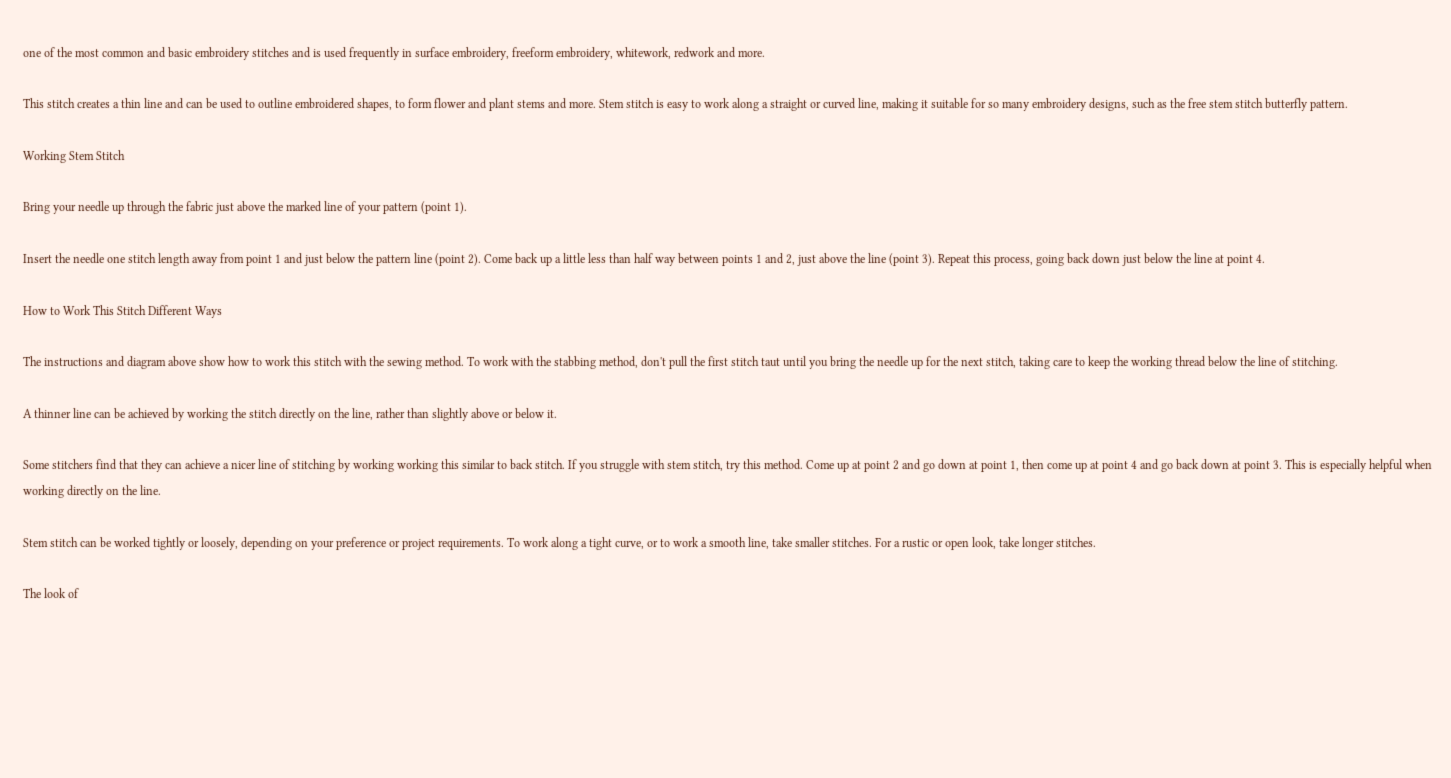one of the most common and basic embroidery stitches and is used frequently in surface embroidery, freeform embroidery, whitework, redwork and more.

This stitch creates a thin line and can be used to outline embroidered shapes, to form flower and plant stems and more. Stem stitch is easy to work along a straight or curved line, making it suitable for so many embroidery designs, such as the free stem stitch butterfly pattern.

Working Stem Stitch

Bring your needle up through the fabric just above the marked line of your pattern (point 1).

Insert the needle one stitch length away from point 1 and just below the pattern line (point 2). Come back up a little less than half way between points 1 and 2, just above the line (point 3). Repeat this process, going back down just below the line at point 4.

How to Work This Stitch Different Ways

The instructions and diagram above show how to work this stitch with the sewing method. To work with the stabbing method, don't pull the first stitch taut until you bring the needle up for the next stitch, taking care to keep the working thread below the line of stitching.

A thinner line can be achieved by working the stitch directly on the line, rather than slightly above or below it.

Some stitchers find that they can achieve a nicer line of stitching by working working this similar to back stitch. If you struggle with stem stitch, try this method. Come up at point 2 and go down at point 1, then come up at point 4 and go back down at point 3. This is especially helpful when working directly on the line.

Stem stitch can be worked tightly or loosely, depending on your preference or project requirements. To work along a tight curve, or to work a smooth line, take smaller stitches. For a rustic or open look, take longer stitches.

The look of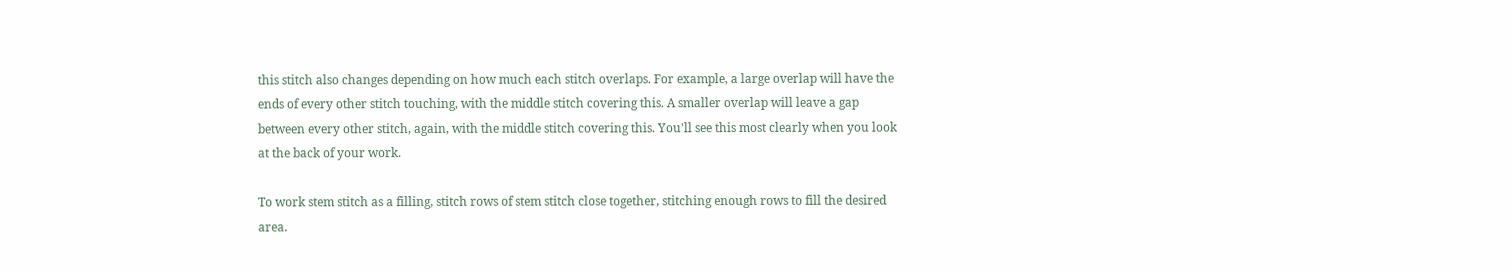this stitch also changes depending on how much each stitch overlaps. For example, a large overlap will have the ends of every other stitch touching, with the middle stitch covering this. A smaller overlap will leave a gap between every other stitch, again, with the middle stitch covering this. You'll see this most clearly when you look at the back of your work.

To work stem stitch as a filling, stitch rows of stem stitch close together, stitching enough rows to fill the desired area.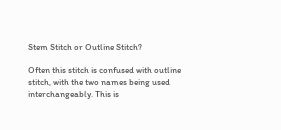Stem Stitch or Outline Stitch?

Often this stitch is confused with outline stitch, with the two names being used interchangeably. This is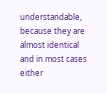understandable, because they are almost identical and in most cases either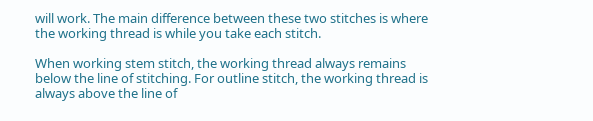will work. The main difference between these two stitches is where the working thread is while you take each stitch.

When working stem stitch, the working thread always remains below the line of stitching. For outline stitch, the working thread is always above the line of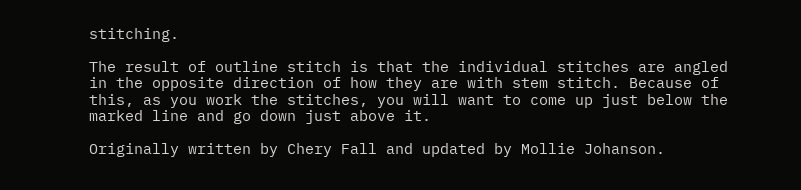stitching.

The result of outline stitch is that the individual stitches are angled in the opposite direction of how they are with stem stitch. Because of this, as you work the stitches, you will want to come up just below the marked line and go down just above it.

Originally written by Chery Fall and updated by Mollie Johanson.